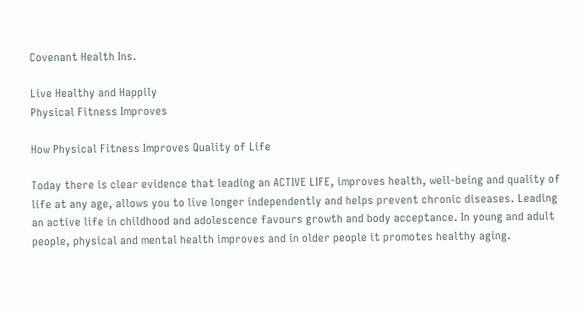Covenant Health Ins.

Live Healthy and Happily
Physical Fitness Improves

How Physical Fitness Improves Quality of Life

Today there is clear evidence that leading an ACTIVE LIFE, improves health, well-being and quality of life at any age, allows you to live longer independently and helps prevent chronic diseases. Leading an active life in childhood and adolescence favours growth and body acceptance. In young and adult people, physical and mental health improves and in older people it promotes healthy aging.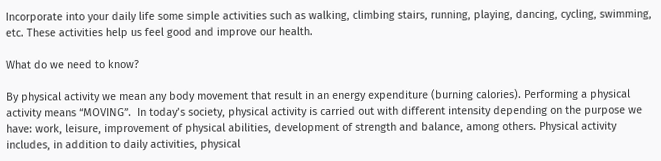Incorporate into your daily life some simple activities such as walking, climbing stairs, running, playing, dancing, cycling, swimming, etc. These activities help us feel good and improve our health.

What do we need to know?

By physical activity we mean any body movement that result in an energy expenditure (burning calories). Performing a physical activity means “MOVING”.  In today’s society, physical activity is carried out with different intensity depending on the purpose we have: work, leisure, improvement of physical abilities, development of strength and balance, among others. Physical activity includes, in addition to daily activities, physical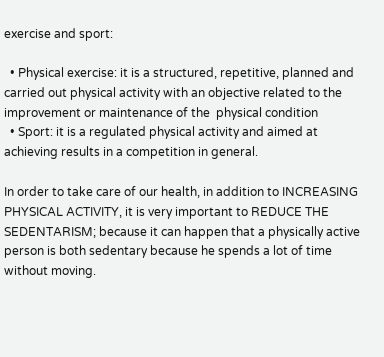exercise and sport:

  • Physical exercise: it is a structured, repetitive, planned and carried out physical activity with an objective related to the improvement or maintenance of the  physical condition
  • Sport: it is a regulated physical activity and aimed at achieving results in a competition in general.

In order to take care of our health, in addition to INCREASING PHYSICAL ACTIVITY, it is very important to REDUCE THE SEDENTARISM; because it can happen that a physically active person is both sedentary because he spends a lot of time without moving.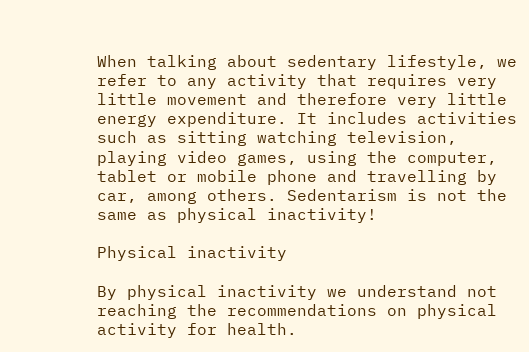When talking about sedentary lifestyle, we refer to any activity that requires very little movement and therefore very little energy expenditure. It includes activities such as sitting watching television, playing video games, using the computer, tablet or mobile phone and travelling by car, among others. Sedentarism is not the same as physical inactivity!

Physical inactivity

By physical inactivity we understand not reaching the recommendations on physical activity for health.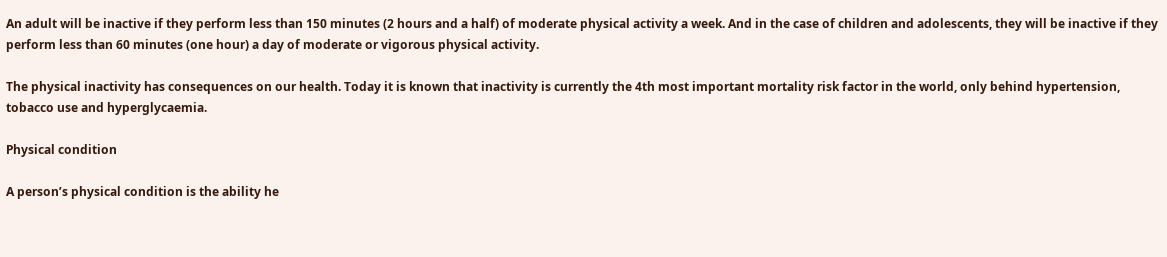An adult will be inactive if they perform less than 150 minutes (2 hours and a half) of moderate physical activity a week. And in the case of children and adolescents, they will be inactive if they perform less than 60 minutes (one hour) a day of moderate or vigorous physical activity.

The physical inactivity has consequences on our health. Today it is known that inactivity is currently the 4th most important mortality risk factor in the world, only behind hypertension, tobacco use and hyperglycaemia.

Physical condition

A person’s physical condition is the ability he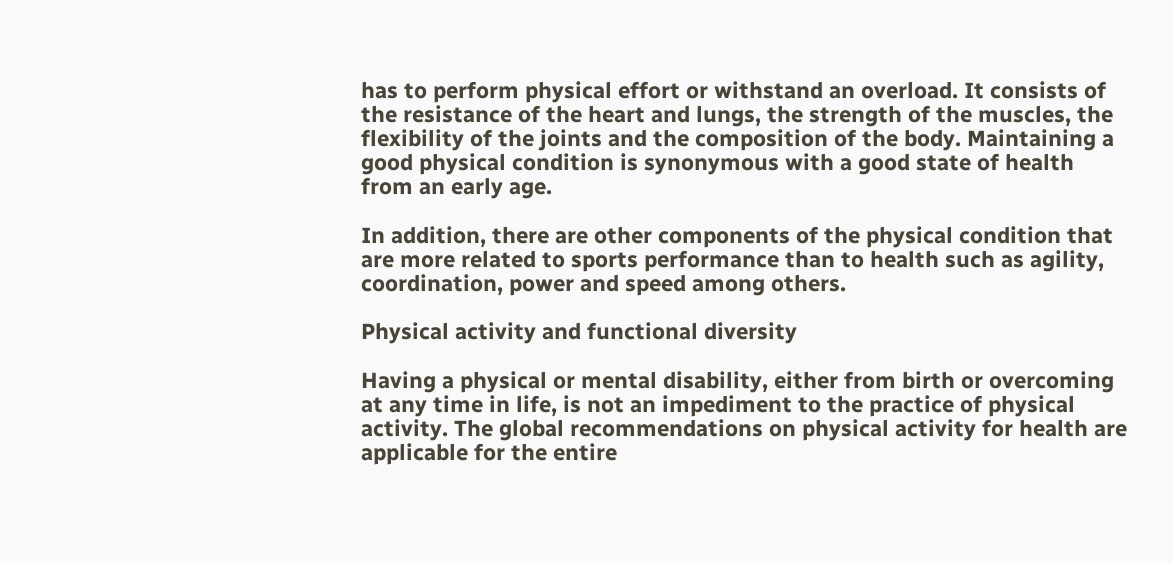has to perform physical effort or withstand an overload. It consists of the resistance of the heart and lungs, the strength of the muscles, the flexibility of the joints and the composition of the body. Maintaining a good physical condition is synonymous with a good state of health from an early age.

In addition, there are other components of the physical condition that are more related to sports performance than to health such as agility, coordination, power and speed among others.

Physical activity and functional diversity

Having a physical or mental disability, either from birth or overcoming at any time in life, is not an impediment to the practice of physical activity. The global recommendations on physical activity for health are applicable for the entire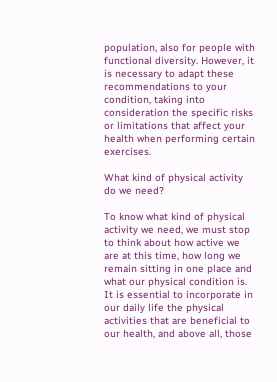population, also for people with functional diversity. However, it is necessary to adapt these recommendations to your condition, taking into consideration the specific risks or limitations that affect your health when performing certain exercises.

What kind of physical activity do we need?

To know what kind of physical activity we need, we must stop to think about how active we are at this time, how long we remain sitting in one place and what our physical condition is. It is essential to incorporate in our daily life the physical activities that are beneficial to our health, and above all, those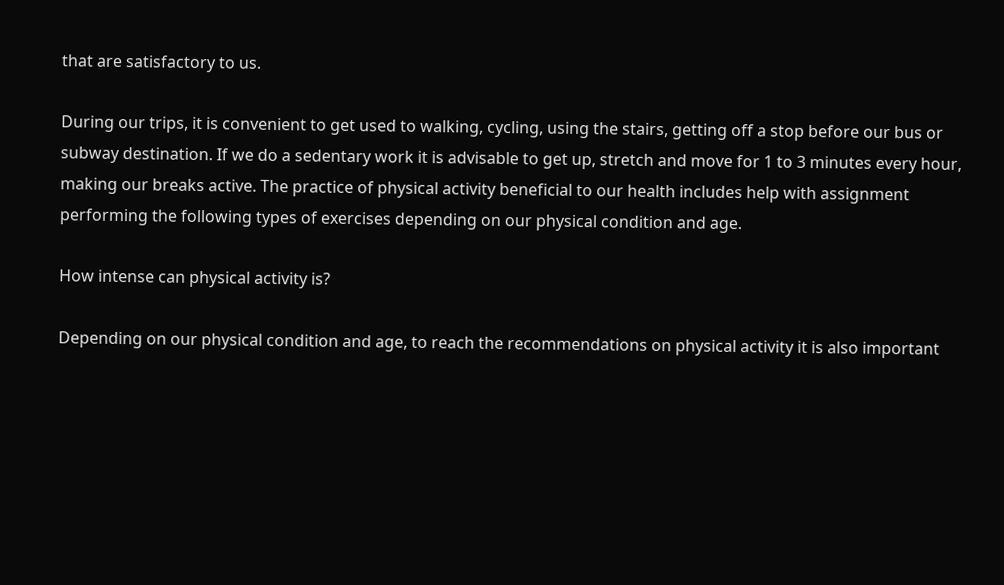that are satisfactory to us.

During our trips, it is convenient to get used to walking, cycling, using the stairs, getting off a stop before our bus or subway destination. If we do a sedentary work it is advisable to get up, stretch and move for 1 to 3 minutes every hour, making our breaks active. The practice of physical activity beneficial to our health includes help with assignment performing the following types of exercises depending on our physical condition and age.

How intense can physical activity is?

Depending on our physical condition and age, to reach the recommendations on physical activity it is also important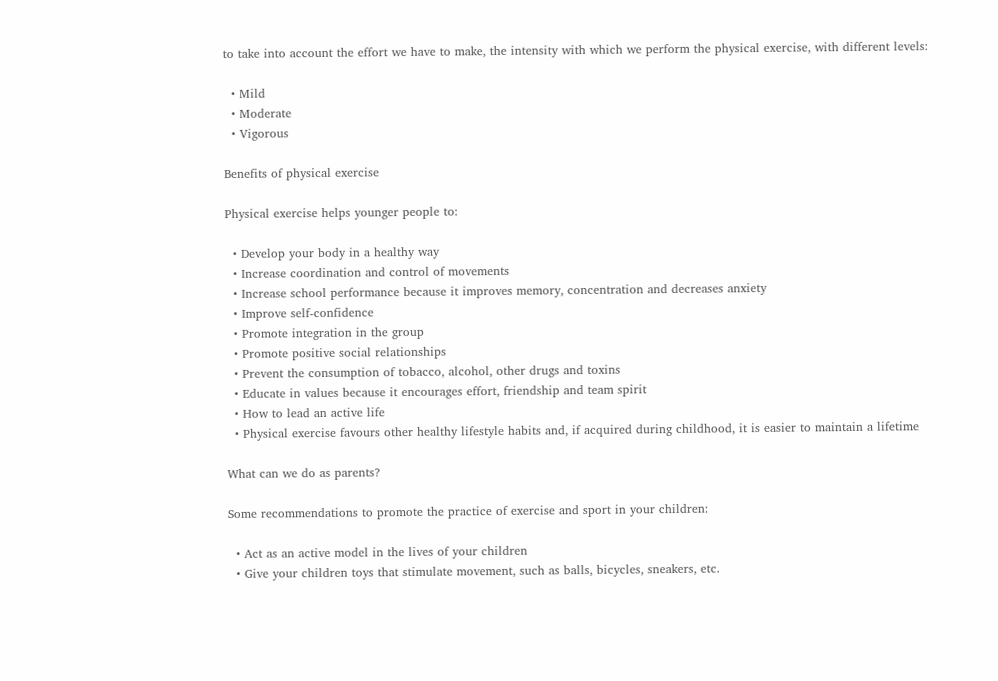to take into account the effort we have to make, the intensity with which we perform the physical exercise, with different levels:

  • Mild
  • Moderate
  • Vigorous

Benefits of physical exercise

Physical exercise helps younger people to:

  • Develop your body in a healthy way
  • Increase coordination and control of movements
  • Increase school performance because it improves memory, concentration and decreases anxiety
  • Improve self-confidence
  • Promote integration in the group
  • Promote positive social relationships
  • Prevent the consumption of tobacco, alcohol, other drugs and toxins
  • Educate in values because it encourages effort, friendship and team spirit
  • How to lead an active life
  • Physical exercise favours other healthy lifestyle habits and, if acquired during childhood, it is easier to maintain a lifetime

What can we do as parents?

Some recommendations to promote the practice of exercise and sport in your children:

  • Act as an active model in the lives of your children
  • Give your children toys that stimulate movement, such as balls, bicycles, sneakers, etc.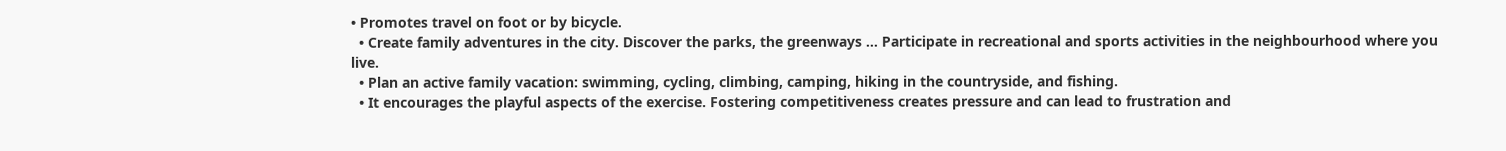• Promotes travel on foot or by bicycle.
  • Create family adventures in the city. Discover the parks, the greenways … Participate in recreational and sports activities in the neighbourhood where you live.
  • Plan an active family vacation: swimming, cycling, climbing, camping, hiking in the countryside, and fishing.
  • It encourages the playful aspects of the exercise. Fostering competitiveness creates pressure and can lead to frustration and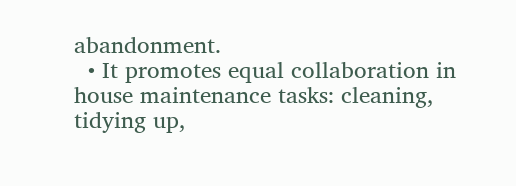abandonment.
  • It promotes equal collaboration in house maintenance tasks: cleaning, tidying up,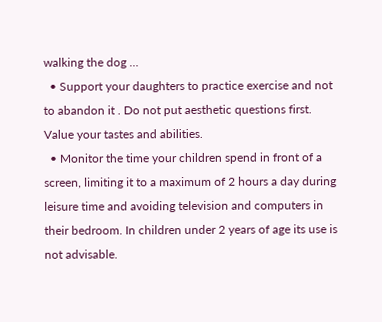walking the dog …
  • Support your daughters to practice exercise and not to abandon it . Do not put aesthetic questions first. Value your tastes and abilities.
  • Monitor the time your children spend in front of a screen, limiting it to a maximum of 2 hours a day during leisure time and avoiding television and computers in their bedroom. In children under 2 years of age its use is not advisable.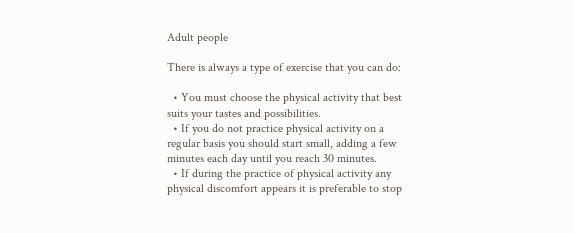Adult people

There is always a type of exercise that you can do:

  • You must choose the physical activity that best suits your tastes and possibilities.
  • If you do not practice physical activity on a regular basis you should start small, adding a few minutes each day until you reach 30 minutes.
  • If during the practice of physical activity any physical discomfort appears it is preferable to stop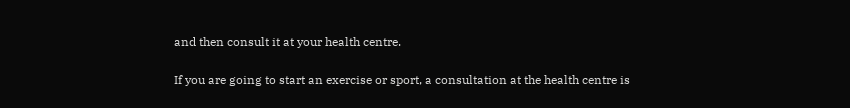and then consult it at your health centre.

If you are going to start an exercise or sport, a consultation at the health centre is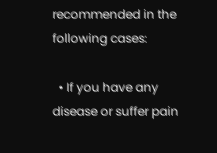recommended in the following cases:

  • If you have any disease or suffer pain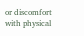or discomfort with physical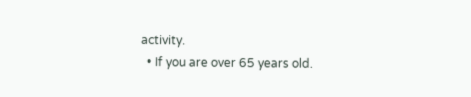activity.
  • If you are over 65 years old.